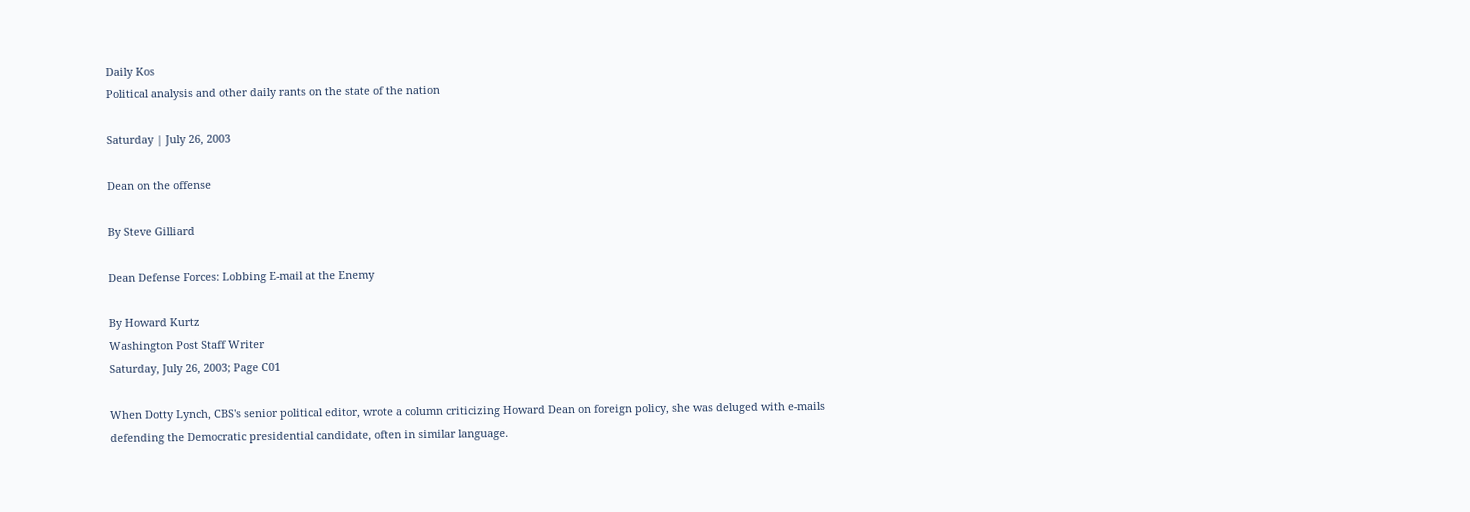Daily Kos
Political analysis and other daily rants on the state of the nation

Saturday | July 26, 2003

Dean on the offense

By Steve Gilliard

Dean Defense Forces: Lobbing E-mail at the Enemy

By Howard Kurtz
Washington Post Staff Writer
Saturday, July 26, 2003; Page C01

When Dotty Lynch, CBS's senior political editor, wrote a column criticizing Howard Dean on foreign policy, she was deluged with e-mails defending the Democratic presidential candidate, often in similar language.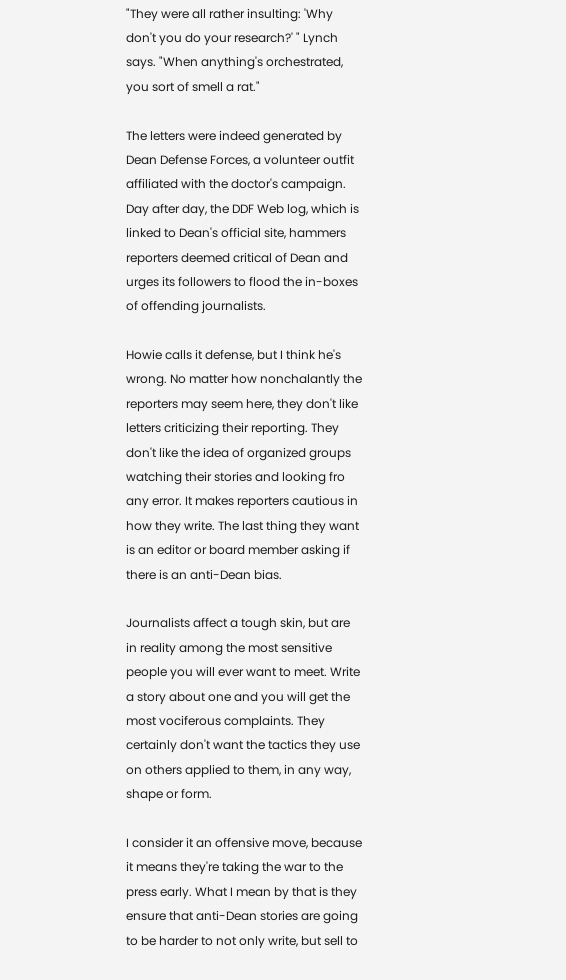"They were all rather insulting: 'Why don't you do your research?' " Lynch says. "When anything's orchestrated, you sort of smell a rat."

The letters were indeed generated by Dean Defense Forces, a volunteer outfit affiliated with the doctor's campaign. Day after day, the DDF Web log, which is linked to Dean's official site, hammers reporters deemed critical of Dean and urges its followers to flood the in-boxes of offending journalists.

Howie calls it defense, but I think he's wrong. No matter how nonchalantly the reporters may seem here, they don't like letters criticizing their reporting. They don't like the idea of organized groups watching their stories and looking fro any error. It makes reporters cautious in how they write. The last thing they want is an editor or board member asking if there is an anti-Dean bias.

Journalists affect a tough skin, but are in reality among the most sensitive people you will ever want to meet. Write a story about one and you will get the most vociferous complaints. They certainly don't want the tactics they use on others applied to them, in any way, shape or form.

I consider it an offensive move, because it means they're taking the war to the press early. What I mean by that is they ensure that anti-Dean stories are going to be harder to not only write, but sell to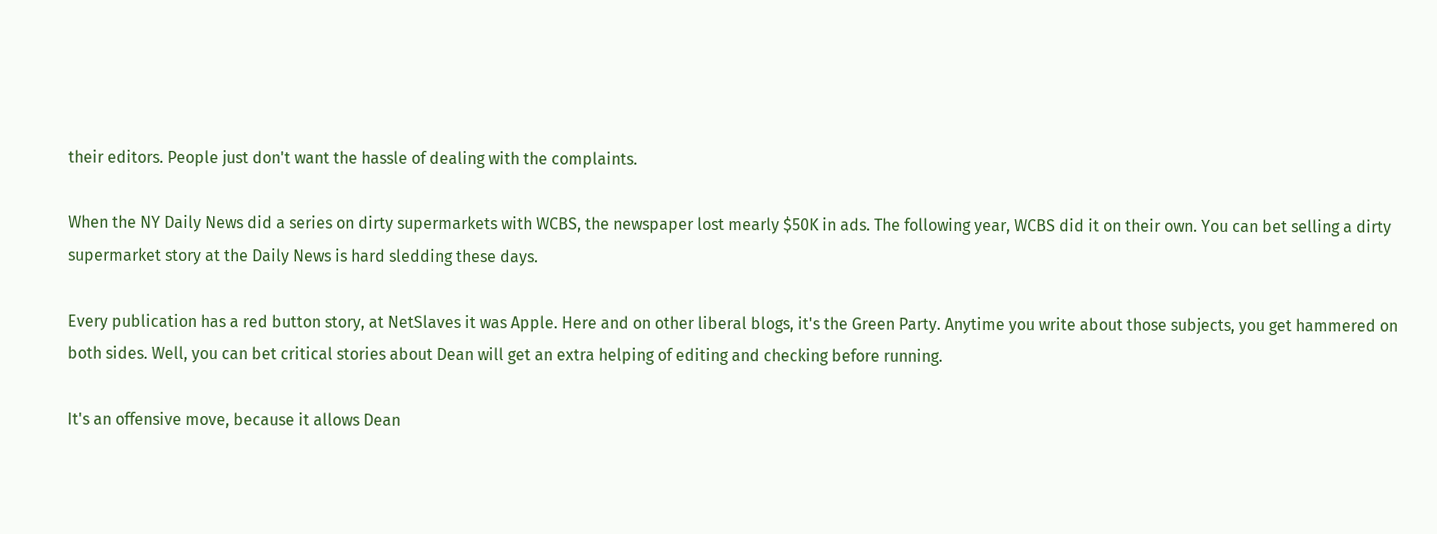their editors. People just don't want the hassle of dealing with the complaints.

When the NY Daily News did a series on dirty supermarkets with WCBS, the newspaper lost mearly $50K in ads. The following year, WCBS did it on their own. You can bet selling a dirty supermarket story at the Daily News is hard sledding these days.

Every publication has a red button story, at NetSlaves it was Apple. Here and on other liberal blogs, it's the Green Party. Anytime you write about those subjects, you get hammered on both sides. Well, you can bet critical stories about Dean will get an extra helping of editing and checking before running.

It's an offensive move, because it allows Dean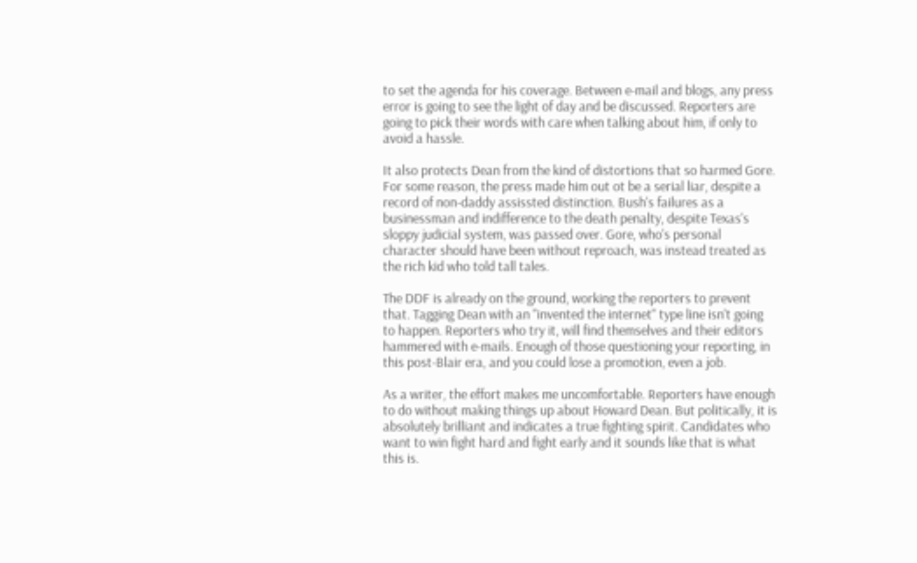to set the agenda for his coverage. Between e-mail and blogs, any press error is going to see the light of day and be discussed. Reporters are going to pick their words with care when talking about him, if only to avoid a hassle.

It also protects Dean from the kind of distortions that so harmed Gore. For some reason, the press made him out ot be a serial liar, despite a record of non-daddy assissted distinction. Bush's failures as a businessman and indifference to the death penalty, despite Texas's sloppy judicial system, was passed over. Gore, who's personal character should have been without reproach, was instead treated as the rich kid who told tall tales.

The DDF is already on the ground, working the reporters to prevent that. Tagging Dean with an "invented the internet" type line isn't going to happen. Reporters who try it, will find themselves and their editors hammered with e-mails. Enough of those questioning your reporting, in this post-Blair era, and you could lose a promotion, even a job.

As a writer, the effort makes me uncomfortable. Reporters have enough to do without making things up about Howard Dean. But politically, it is absolutely brilliant and indicates a true fighting spirit. Candidates who want to win fight hard and fight early and it sounds like that is what this is.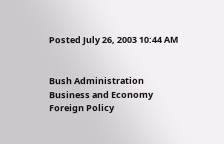Posted July 26, 2003 10:44 AM


Bush Administration
Business and Economy
Foreign Policy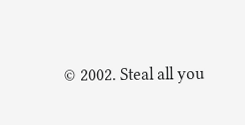© 2002. Steal all you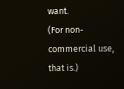want.
(For non-commercial use, that is.)